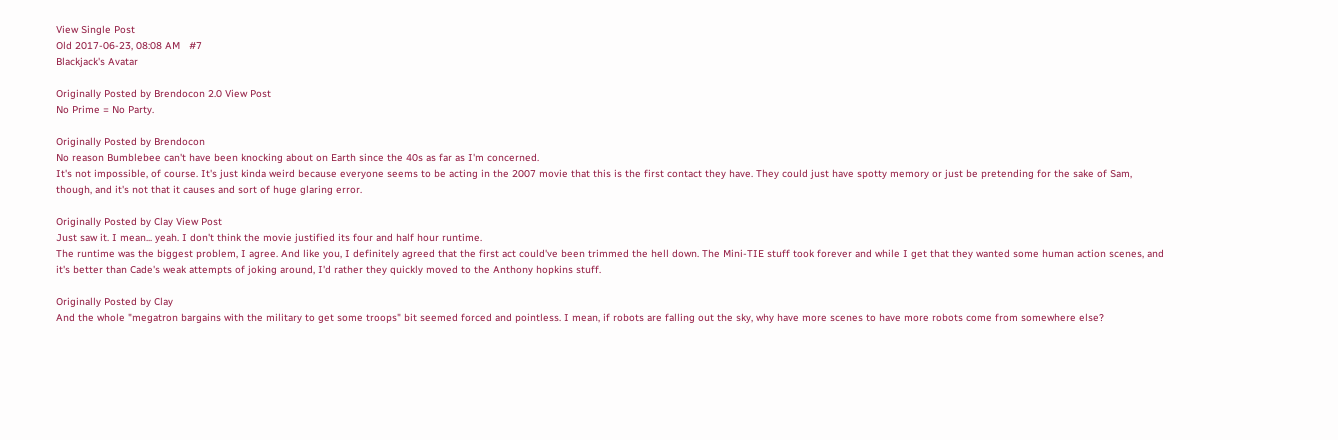View Single Post
Old 2017-06-23, 08:08 AM   #7
Blackjack's Avatar

Originally Posted by Brendocon 2.0 View Post
No Prime = No Party.

Originally Posted by Brendocon
No reason Bumblebee can't have been knocking about on Earth since the 40s as far as I'm concerned.
It's not impossible, of course. It's just kinda weird because everyone seems to be acting in the 2007 movie that this is the first contact they have. They could just have spotty memory or just be pretending for the sake of Sam, though, and it's not that it causes and sort of huge glaring error.

Originally Posted by Clay View Post
Just saw it. I mean... yeah. I don't think the movie justified its four and half hour runtime.
The runtime was the biggest problem, I agree. And like you, I definitely agreed that the first act could've been trimmed the hell down. The Mini-TIE stuff took forever and while I get that they wanted some human action scenes, and it's better than Cade's weak attempts of joking around, I'd rather they quickly moved to the Anthony hopkins stuff.

Originally Posted by Clay
And the whole "megatron bargains with the military to get some troops" bit seemed forced and pointless. I mean, if robots are falling out the sky, why have more scenes to have more robots come from somewhere else?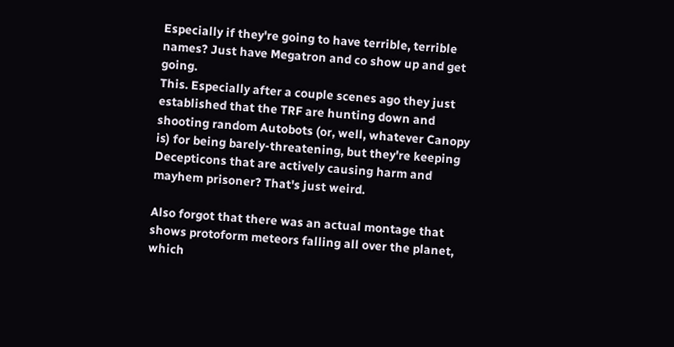Especially if they're going to have terrible, terrible names? Just have Megatron and co show up and get going.
This. Especially after a couple scenes ago they just established that the TRF are hunting down and shooting random Autobots (or, well, whatever Canopy is) for being barely-threatening, but they're keeping Decepticons that are actively causing harm and mayhem prisoner? That's just weird.

Also forgot that there was an actual montage that shows protoform meteors falling all over the planet, which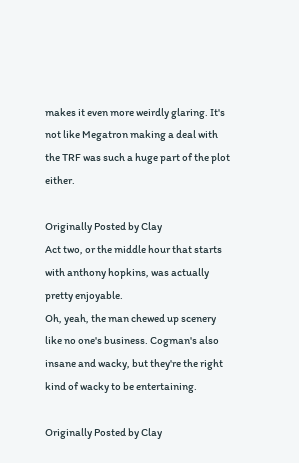makes it even more weirdly glaring. It's not like Megatron making a deal with the TRF was such a huge part of the plot either.

Originally Posted by Clay
Act two, or the middle hour that starts with anthony hopkins, was actually pretty enjoyable.
Oh, yeah, the man chewed up scenery like no one's business. Cogman's also insane and wacky, but they're the right kind of wacky to be entertaining.

Originally Posted by Clay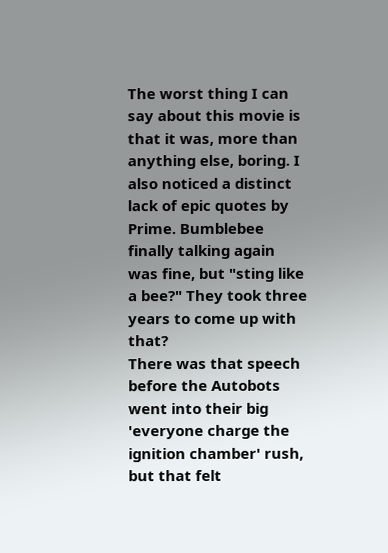The worst thing I can say about this movie is that it was, more than anything else, boring. I also noticed a distinct lack of epic quotes by Prime. Bumblebee finally talking again was fine, but "sting like a bee?" They took three years to come up with that?
There was that speech before the Autobots went into their big 'everyone charge the ignition chamber' rush, but that felt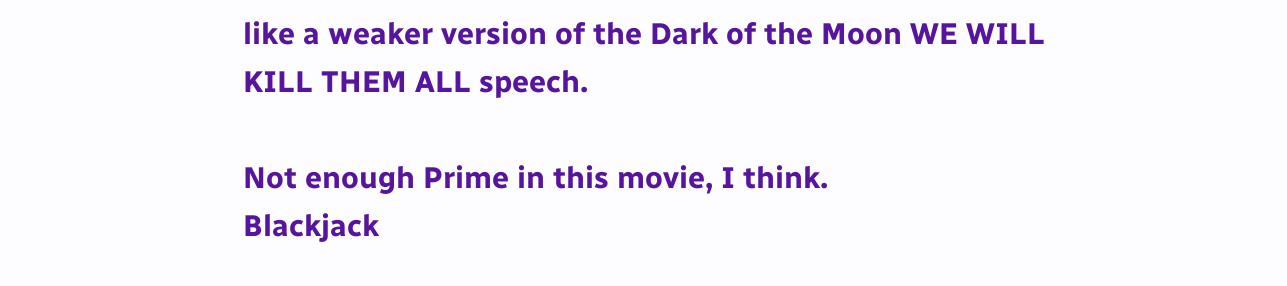like a weaker version of the Dark of the Moon WE WILL KILL THEM ALL speech.

Not enough Prime in this movie, I think.
Blackjack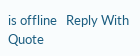is offline   Reply With Quote